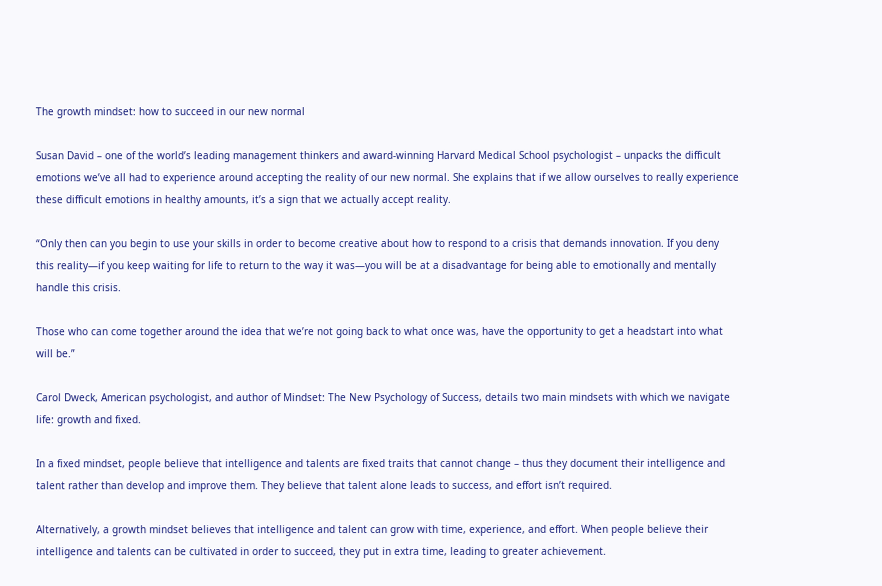The growth mindset: how to succeed in our new normal

Susan David – one of the world’s leading management thinkers and award-winning Harvard Medical School psychologist – unpacks the difficult emotions we’ve all had to experience around accepting the reality of our new normal. She explains that if we allow ourselves to really experience these difficult emotions in healthy amounts, it’s a sign that we actually accept reality.

“Only then can you begin to use your skills in order to become creative about how to respond to a crisis that demands innovation. If you deny this reality—if you keep waiting for life to return to the way it was—you will be at a disadvantage for being able to emotionally and mentally handle this crisis.

Those who can come together around the idea that we’re not going back to what once was, have the opportunity to get a headstart into what will be.”

Carol Dweck, American psychologist, and author of Mindset: The New Psychology of Success, details two main mindsets with which we navigate life: growth and fixed.

In a fixed mindset, people believe that intelligence and talents are fixed traits that cannot change – thus they document their intelligence and talent rather than develop and improve them. They believe that talent alone leads to success, and effort isn’t required.

Alternatively, a growth mindset believes that intelligence and talent can grow with time, experience, and effort. When people believe their intelligence and talents can be cultivated in order to succeed, they put in extra time, leading to greater achievement.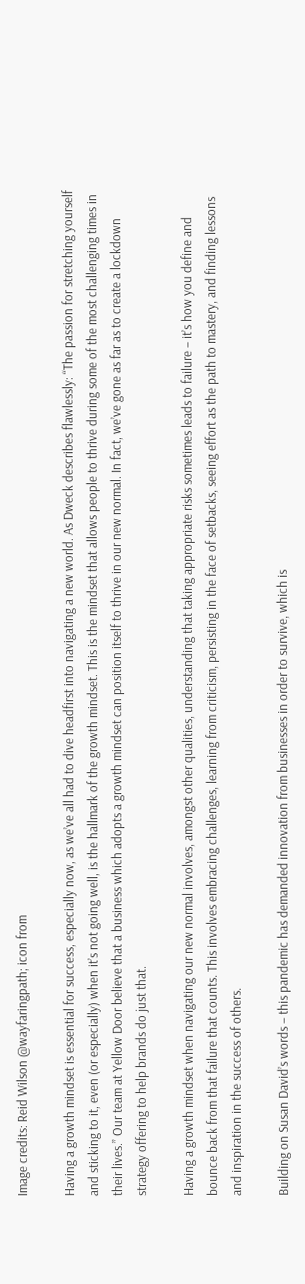Image credits: Reid Wilson @wayfaringpath; icon from

Having a growth mindset is essential for success, especially now, as we’ve all had to dive headfirst into navigating a new world. As Dweck describes flawlessly: “The passion for stretching yourself and sticking to it, even (or especially) when it’s not going well, is the hallmark of the growth mindset. This is the mindset that allows people to thrive during some of the most challenging times in their lives.” Our team at Yellow Door believe that a business which adopts a growth mindset can position itself to thrive in our new normal. In fact, we’ve gone as far as to create a lockdown strategy offering to help brands do just that.

Having a growth mindset when navigating our new normal involves, amongst other qualities, understanding that taking appropriate risks sometimes leads to failure – it’s how you define and bounce back from that failure that counts. This involves embracing challenges, learning from criticism, persisting in the face of setbacks, seeing effort as the path to mastery, and finding lessons and inspiration in the success of others.

Building on Susan David’s words – this pandemic has demanded innovation from businesses in order to survive, which is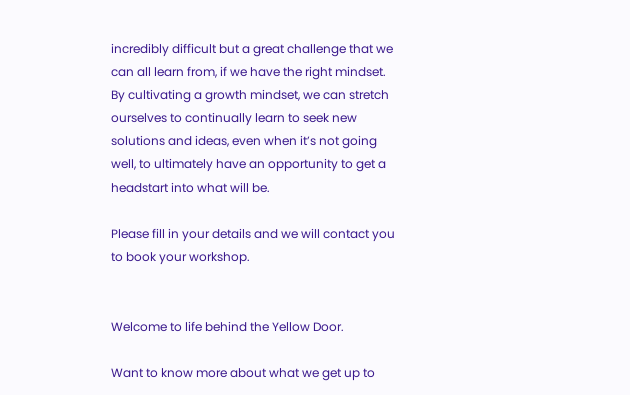incredibly difficult but a great challenge that we can all learn from, if we have the right mindset. By cultivating a growth mindset, we can stretch ourselves to continually learn to seek new solutions and ideas, even when it’s not going well, to ultimately have an opportunity to get a headstart into what will be.

Please fill in your details and we will contact you to book your workshop.


Welcome to life behind the Yellow Door.

Want to know more about what we get up to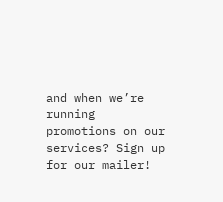and when we’re running promotions on our services? Sign up for our mailer!